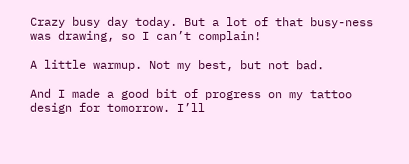Crazy busy day today. But a lot of that busy-ness was drawing, so I can’t complain!

A little warmup. Not my best, but not bad.

And I made a good bit of progress on my tattoo design for tomorrow. I’ll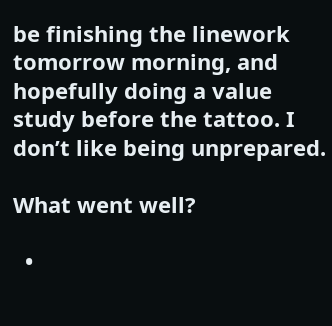be finishing the linework tomorrow morning, and hopefully doing a value study before the tattoo. I don’t like being unprepared.

What went well?

  •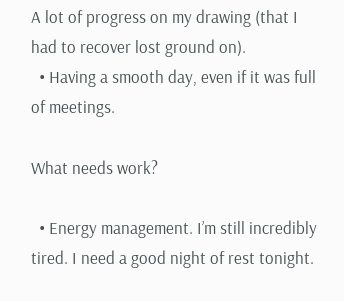A lot of progress on my drawing (that I had to recover lost ground on).
  • Having a smooth day, even if it was full of meetings.

What needs work?

  • Energy management. I’m still incredibly tired. I need a good night of rest tonight.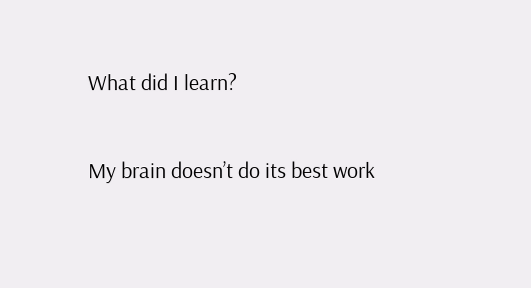What did I learn?

My brain doesn’t do its best work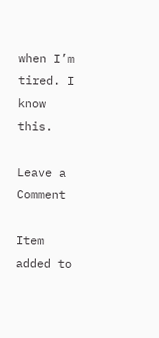when I’m tired. I know this.

Leave a Comment

Item added to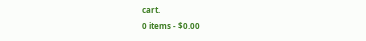cart.
0 items - $0.00